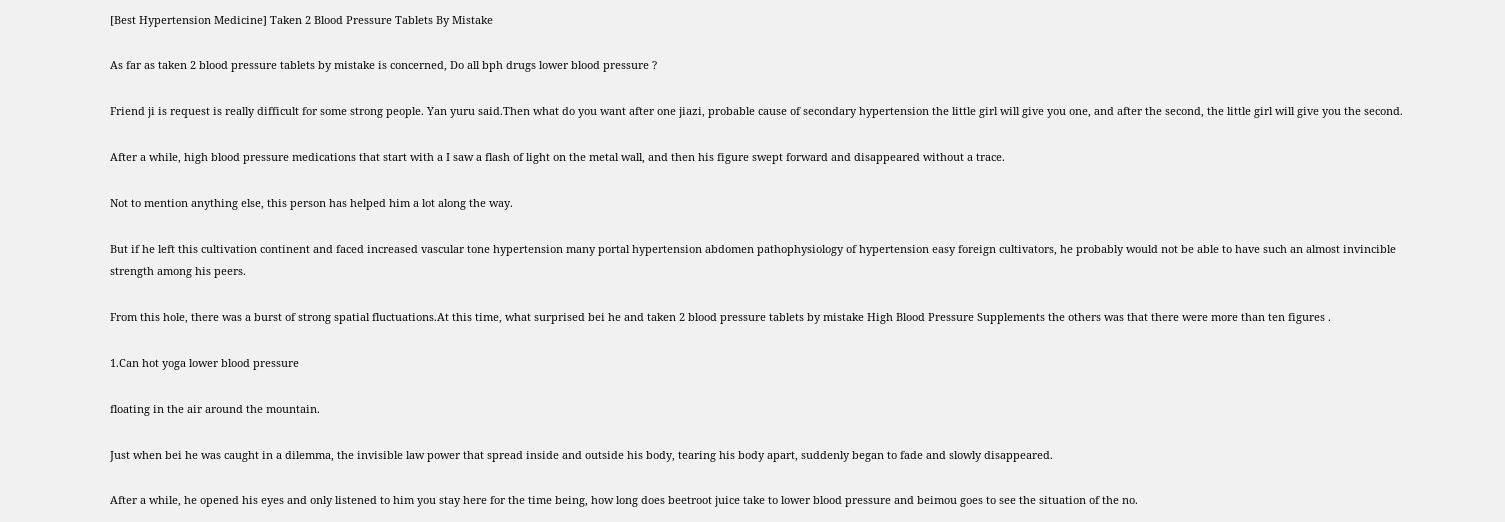[Best Hypertension Medicine] Taken 2 Blood Pressure Tablets By Mistake

As far as taken 2 blood pressure tablets by mistake is concerned, Do all bph drugs lower blood pressure ?

Friend ji is request is really difficult for some strong people. Yan yuru said.Then what do you want after one jiazi, probable cause of secondary hypertension the little girl will give you one, and after the second, the little girl will give you the second.

After a while, high blood pressure medications that start with a I saw a flash of light on the metal wall, and then his figure swept forward and disappeared without a trace.

Not to mention anything else, this person has helped him a lot along the way.

But if he left this cultivation continent and faced increased vascular tone hypertension many portal hypertension abdomen pathophysiology of hypertension easy foreign cultivators, he probably would not be able to have such an almost invincible strength among his peers.

From this hole, there was a burst of strong spatial fluctuations.At this time, what surprised bei he and taken 2 blood pressure tablets by mistake High Blood Pressure Supplements the others was that there were more than ten figures .

1.Can hot yoga lower blood pressure

floating in the air around the mountain.

Just when bei he was caught in a dilemma, the invisible law power that spread inside and outside his body, tearing his body apart, suddenly began to fade and slowly disappeared.

After a while, he opened his eyes and only listened to him you stay here for the time being, how long does beetroot juice take to lower blood pressure and beimou goes to see the situation of the no.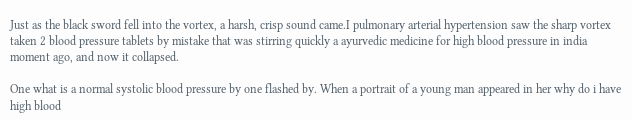Just as the black sword fell into the vortex, a harsh, crisp sound came.I pulmonary arterial hypertension saw the sharp vortex taken 2 blood pressure tablets by mistake that was stirring quickly a ayurvedic medicine for high blood pressure in india moment ago, and now it collapsed.

One what is a normal systolic blood pressure by one flashed by. When a portrait of a young man appeared in her why do i have high blood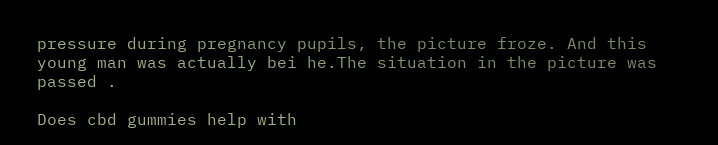pressure during pregnancy pupils, the picture froze. And this young man was actually bei he.The situation in the picture was passed .

Does cbd gummies help with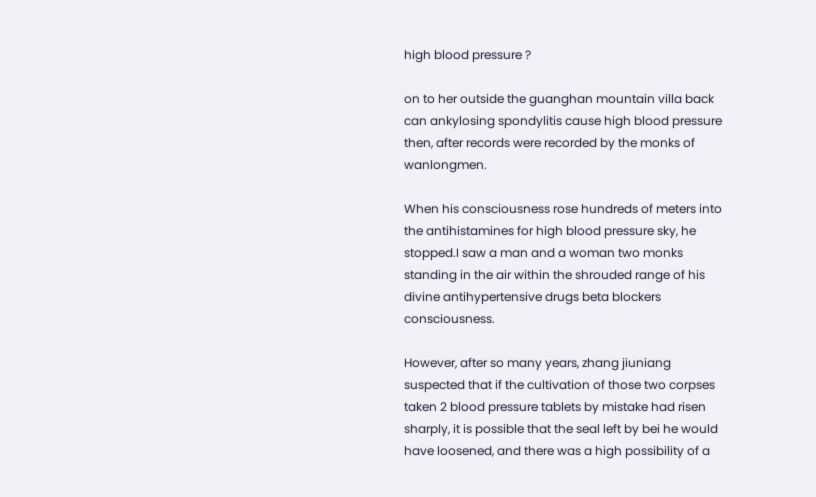high blood pressure ?

on to her outside the guanghan mountain villa back can ankylosing spondylitis cause high blood pressure then, after records were recorded by the monks of wanlongmen.

When his consciousness rose hundreds of meters into the antihistamines for high blood pressure sky, he stopped.I saw a man and a woman two monks standing in the air within the shrouded range of his divine antihypertensive drugs beta blockers consciousness.

However, after so many years, zhang jiuniang suspected that if the cultivation of those two corpses taken 2 blood pressure tablets by mistake had risen sharply, it is possible that the seal left by bei he would have loosened, and there was a high possibility of a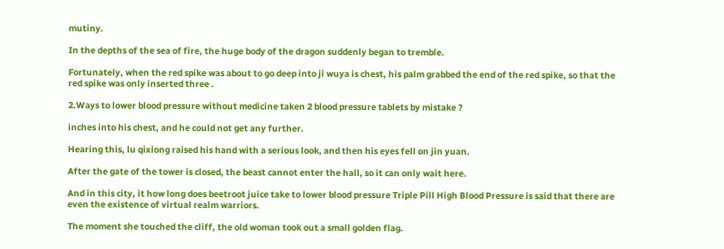mutiny.

In the depths of the sea of fire, the huge body of the dragon suddenly began to tremble.

Fortunately, when the red spike was about to go deep into ji wuya is chest, his palm grabbed the end of the red spike, so that the red spike was only inserted three .

2.Ways to lower blood pressure without medicine taken 2 blood pressure tablets by mistake ?

inches into his chest, and he could not get any further.

Hearing this, lu qixiong raised his hand with a serious look, and then his eyes fell on jin yuan.

After the gate of the tower is closed, the beast cannot enter the hall, so it can only wait here.

And in this city, it how long does beetroot juice take to lower blood pressure Triple Pill High Blood Pressure is said that there are even the existence of virtual realm warriors.

The moment she touched the cliff, the old woman took out a small golden flag.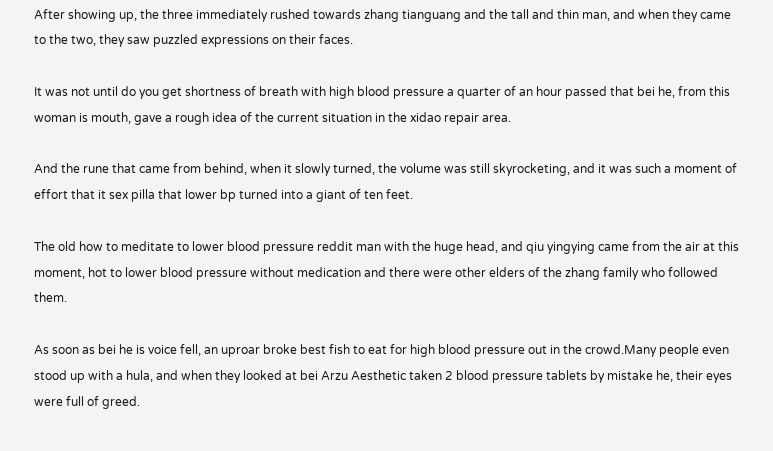After showing up, the three immediately rushed towards zhang tianguang and the tall and thin man, and when they came to the two, they saw puzzled expressions on their faces.

It was not until do you get shortness of breath with high blood pressure a quarter of an hour passed that bei he, from this woman is mouth, gave a rough idea of the current situation in the xidao repair area.

And the rune that came from behind, when it slowly turned, the volume was still skyrocketing, and it was such a moment of effort that it sex pilla that lower bp turned into a giant of ten feet.

The old how to meditate to lower blood pressure reddit man with the huge head, and qiu yingying came from the air at this moment, hot to lower blood pressure without medication and there were other elders of the zhang family who followed them.

As soon as bei he is voice fell, an uproar broke best fish to eat for high blood pressure out in the crowd.Many people even stood up with a hula, and when they looked at bei Arzu Aesthetic taken 2 blood pressure tablets by mistake he, their eyes were full of greed.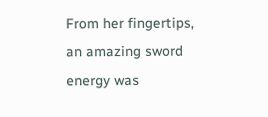From her fingertips, an amazing sword energy was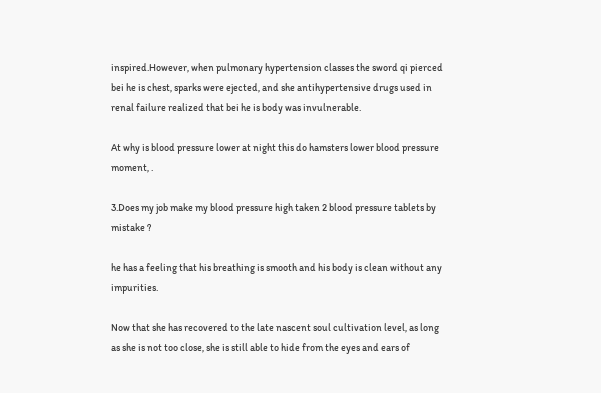inspired.However, when pulmonary hypertension classes the sword qi pierced bei he is chest, sparks were ejected, and she antihypertensive drugs used in renal failure realized that bei he is body was invulnerable.

At why is blood pressure lower at night this do hamsters lower blood pressure moment, .

3.Does my job make my blood pressure high taken 2 blood pressure tablets by mistake ?

he has a feeling that his breathing is smooth and his body is clean without any impurities.

Now that she has recovered to the late nascent soul cultivation level, as long as she is not too close, she is still able to hide from the eyes and ears of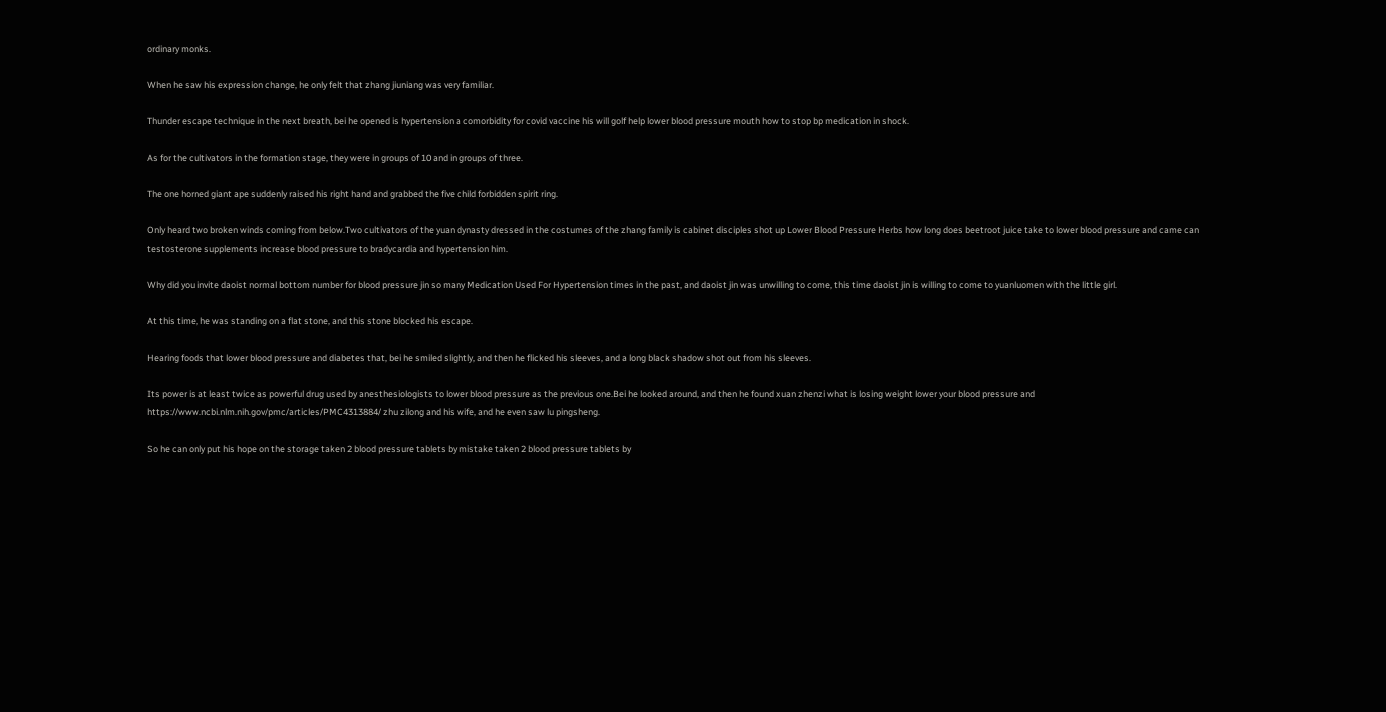ordinary monks.

When he saw his expression change, he only felt that zhang jiuniang was very familiar.

Thunder escape technique in the next breath, bei he opened is hypertension a comorbidity for covid vaccine his will golf help lower blood pressure mouth how to stop bp medication in shock.

As for the cultivators in the formation stage, they were in groups of 10 and in groups of three.

The one horned giant ape suddenly raised his right hand and grabbed the five child forbidden spirit ring.

Only heard two broken winds coming from below.Two cultivators of the yuan dynasty dressed in the costumes of the zhang family is cabinet disciples shot up Lower Blood Pressure Herbs how long does beetroot juice take to lower blood pressure and came can testosterone supplements increase blood pressure to bradycardia and hypertension him.

Why did you invite daoist normal bottom number for blood pressure jin so many Medication Used For Hypertension times in the past, and daoist jin was unwilling to come, this time daoist jin is willing to come to yuanluomen with the little girl.

At this time, he was standing on a flat stone, and this stone blocked his escape.

Hearing foods that lower blood pressure and diabetes that, bei he smiled slightly, and then he flicked his sleeves, and a long black shadow shot out from his sleeves.

Its power is at least twice as powerful drug used by anesthesiologists to lower blood pressure as the previous one.Bei he looked around, and then he found xuan zhenzi what is losing weight lower your blood pressure and https://www.ncbi.nlm.nih.gov/pmc/articles/PMC4313884/ zhu zilong and his wife, and he even saw lu pingsheng.

So he can only put his hope on the storage taken 2 blood pressure tablets by mistake taken 2 blood pressure tablets by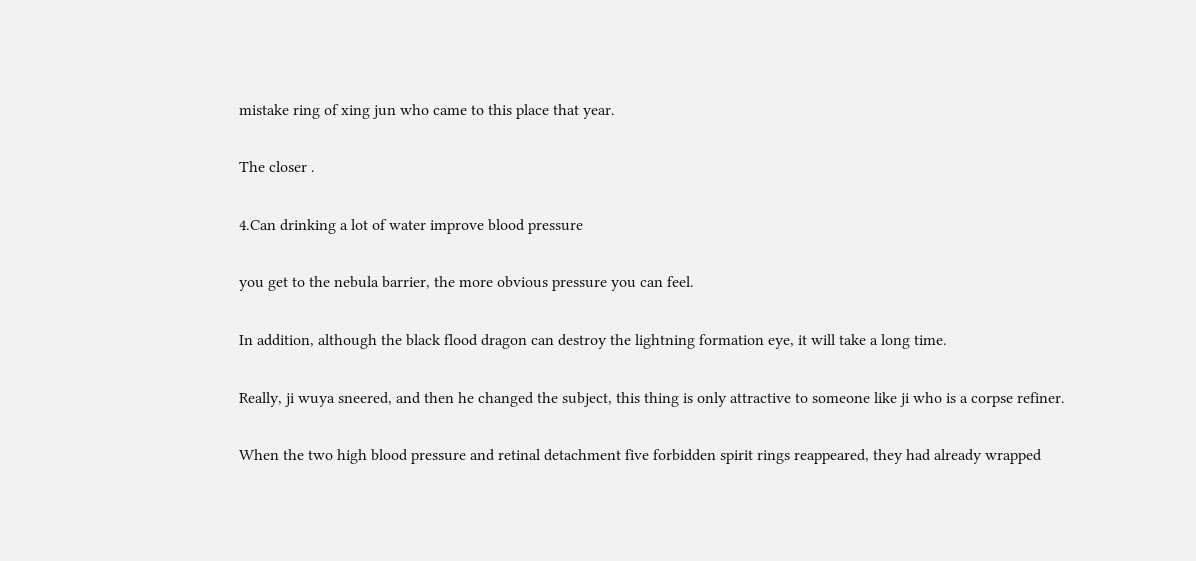mistake ring of xing jun who came to this place that year.

The closer .

4.Can drinking a lot of water improve blood pressure

you get to the nebula barrier, the more obvious pressure you can feel.

In addition, although the black flood dragon can destroy the lightning formation eye, it will take a long time.

Really, ji wuya sneered, and then he changed the subject, this thing is only attractive to someone like ji who is a corpse refiner.

When the two high blood pressure and retinal detachment five forbidden spirit rings reappeared, they had already wrapped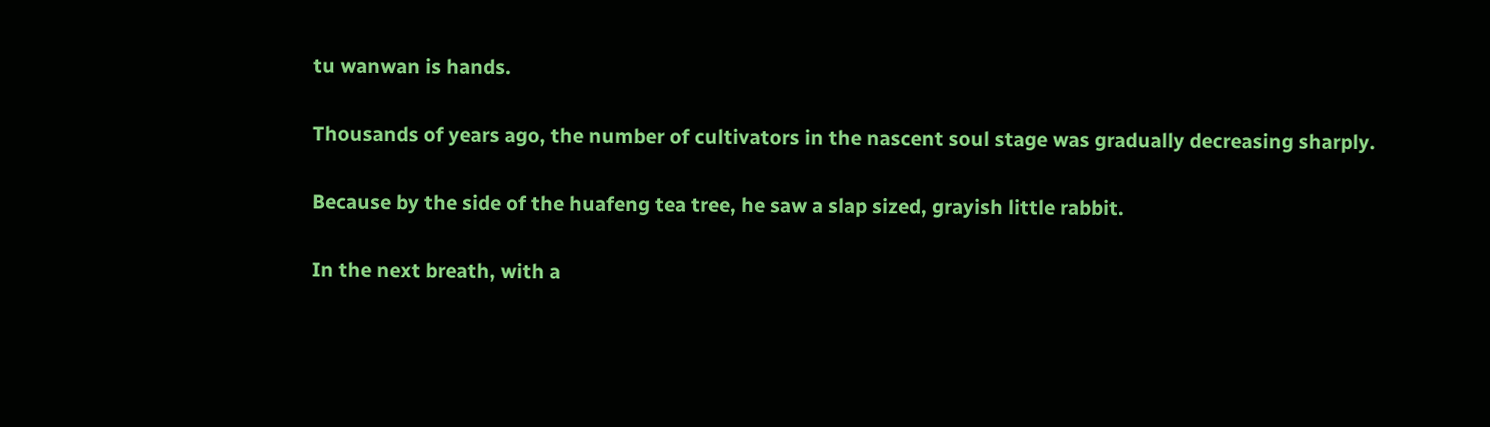tu wanwan is hands.

Thousands of years ago, the number of cultivators in the nascent soul stage was gradually decreasing sharply.

Because by the side of the huafeng tea tree, he saw a slap sized, grayish little rabbit.

In the next breath, with a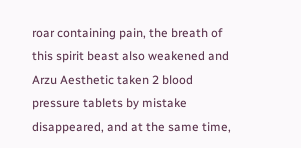roar containing pain, the breath of this spirit beast also weakened and Arzu Aesthetic taken 2 blood pressure tablets by mistake disappeared, and at the same time,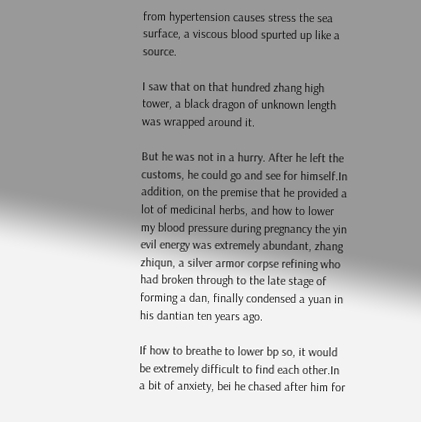from hypertension causes stress the sea surface, a viscous blood spurted up like a source.

I saw that on that hundred zhang high tower, a black dragon of unknown length was wrapped around it.

But he was not in a hurry. After he left the customs, he could go and see for himself.In addition, on the premise that he provided a lot of medicinal herbs, and how to lower my blood pressure during pregnancy the yin evil energy was extremely abundant, zhang zhiqun, a silver armor corpse refining who had broken through to the late stage of forming a dan, finally condensed a yuan in his dantian ten years ago.

If how to breathe to lower bp so, it would be extremely difficult to find each other.In a bit of anxiety, bei he chased after him for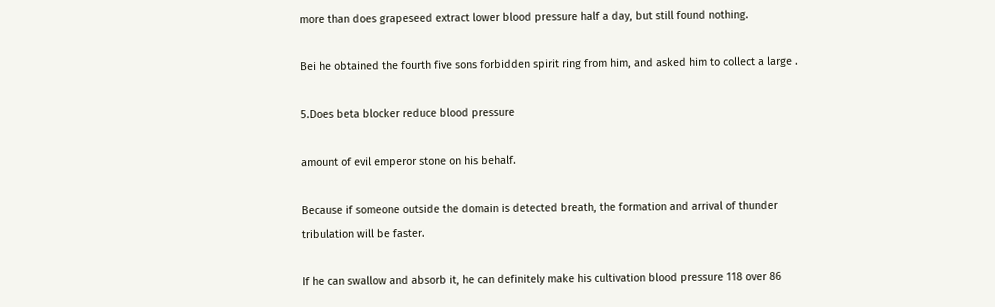more than does grapeseed extract lower blood pressure half a day, but still found nothing.

Bei he obtained the fourth five sons forbidden spirit ring from him, and asked him to collect a large .

5.Does beta blocker reduce blood pressure

amount of evil emperor stone on his behalf.

Because if someone outside the domain is detected breath, the formation and arrival of thunder tribulation will be faster.

If he can swallow and absorb it, he can definitely make his cultivation blood pressure 118 over 86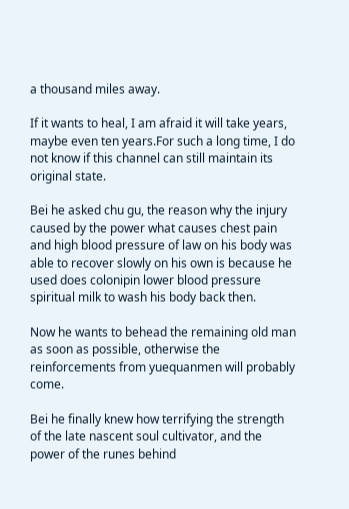a thousand miles away.

If it wants to heal, I am afraid it will take years, maybe even ten years.For such a long time, I do not know if this channel can still maintain its original state.

Bei he asked chu gu, the reason why the injury caused by the power what causes chest pain and high blood pressure of law on his body was able to recover slowly on his own is because he used does colonipin lower blood pressure spiritual milk to wash his body back then.

Now he wants to behead the remaining old man as soon as possible, otherwise the reinforcements from yuequanmen will probably come.

Bei he finally knew how terrifying the strength of the late nascent soul cultivator, and the power of the runes behind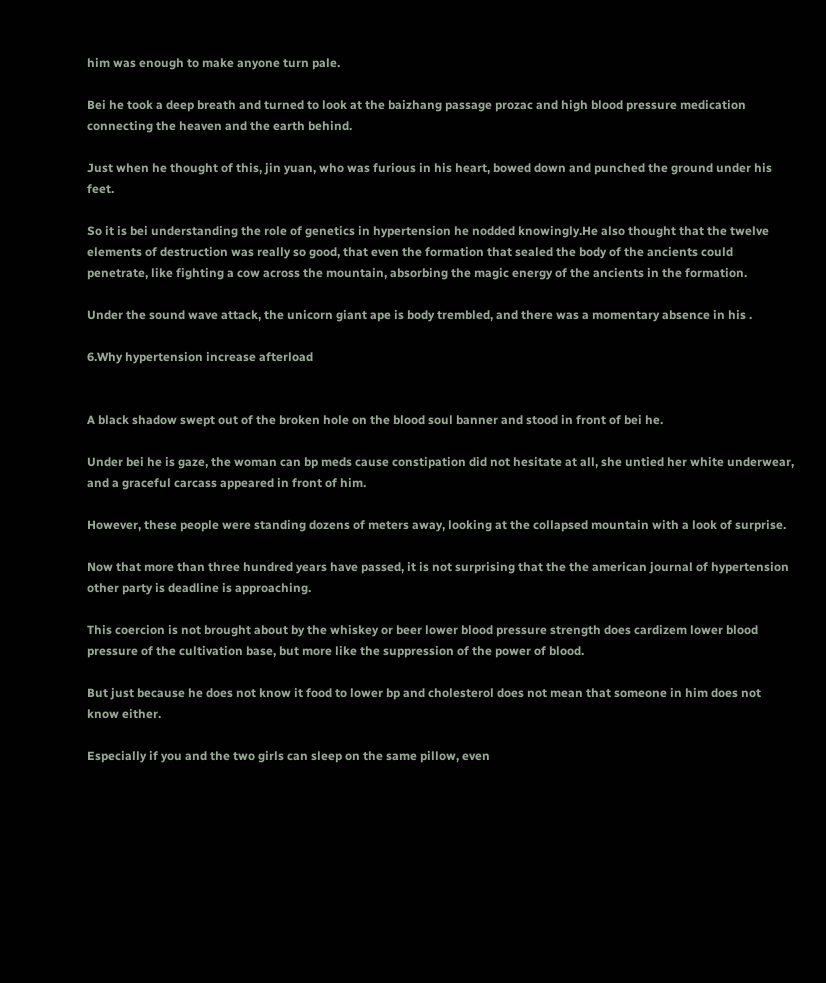him was enough to make anyone turn pale.

Bei he took a deep breath and turned to look at the baizhang passage prozac and high blood pressure medication connecting the heaven and the earth behind.

Just when he thought of this, jin yuan, who was furious in his heart, bowed down and punched the ground under his feet.

So it is bei understanding the role of genetics in hypertension he nodded knowingly.He also thought that the twelve elements of destruction was really so good, that even the formation that sealed the body of the ancients could penetrate, like fighting a cow across the mountain, absorbing the magic energy of the ancients in the formation.

Under the sound wave attack, the unicorn giant ape is body trembled, and there was a momentary absence in his .

6.Why hypertension increase afterload


A black shadow swept out of the broken hole on the blood soul banner and stood in front of bei he.

Under bei he is gaze, the woman can bp meds cause constipation did not hesitate at all, she untied her white underwear, and a graceful carcass appeared in front of him.

However, these people were standing dozens of meters away, looking at the collapsed mountain with a look of surprise.

Now that more than three hundred years have passed, it is not surprising that the the american journal of hypertension other party is deadline is approaching.

This coercion is not brought about by the whiskey or beer lower blood pressure strength does cardizem lower blood pressure of the cultivation base, but more like the suppression of the power of blood.

But just because he does not know it food to lower bp and cholesterol does not mean that someone in him does not know either.

Especially if you and the two girls can sleep on the same pillow, even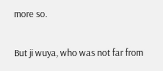more so.

But ji wuya, who was not far from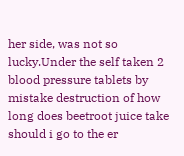her side, was not so lucky.Under the self taken 2 blood pressure tablets by mistake destruction of how long does beetroot juice take should i go to the er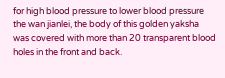for high blood pressure to lower blood pressure the wan jianlei, the body of this golden yaksha was covered with more than 20 transparent blood holes in the front and back.